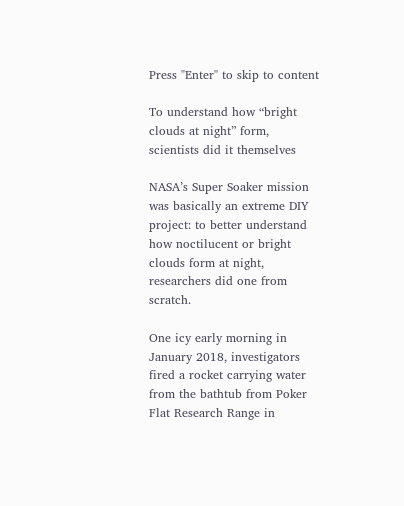Press "Enter" to skip to content

To understand how “bright clouds at night” form, scientists did it themselves

NASA’s Super Soaker mission was basically an extreme DIY project: to better understand how noctilucent or bright clouds form at night, researchers did one from scratch.

One icy early morning in January 2018, investigators fired a rocket carrying water from the bathtub from Poker Flat Research Range in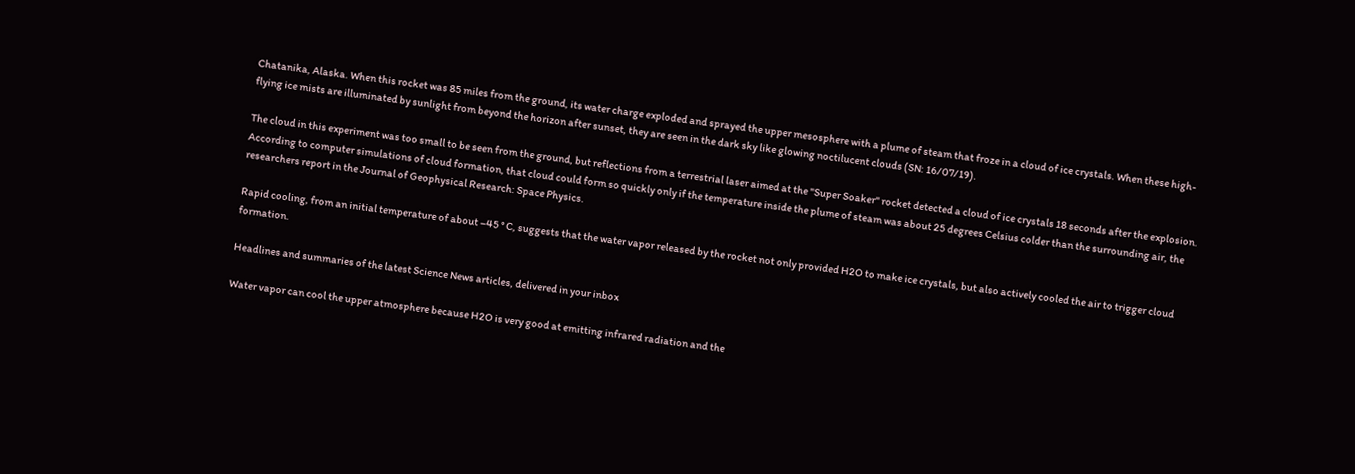Chatanika, Alaska. When this rocket was 85 miles from the ground, its water charge exploded and sprayed the upper mesosphere with a plume of steam that froze in a cloud of ice crystals. When these high-flying ice mists are illuminated by sunlight from beyond the horizon after sunset, they are seen in the dark sky like glowing noctilucent clouds (SN: 16/07/19).

The cloud in this experiment was too small to be seen from the ground, but reflections from a terrestrial laser aimed at the "Super Soaker" rocket detected a cloud of ice crystals 18 seconds after the explosion. According to computer simulations of cloud formation, that cloud could form so quickly only if the temperature inside the plume of steam was about 25 degrees Celsius colder than the surrounding air, the researchers report in the Journal of Geophysical Research: Space Physics.

Rapid cooling, from an initial temperature of about –45 ° C, suggests that the water vapor released by the rocket not only provided H2O to make ice crystals, but also actively cooled the air to trigger cloud formation.

Headlines and summaries of the latest Science News articles, delivered in your inbox

Water vapor can cool the upper atmosphere because H2O is very good at emitting infrared radiation and the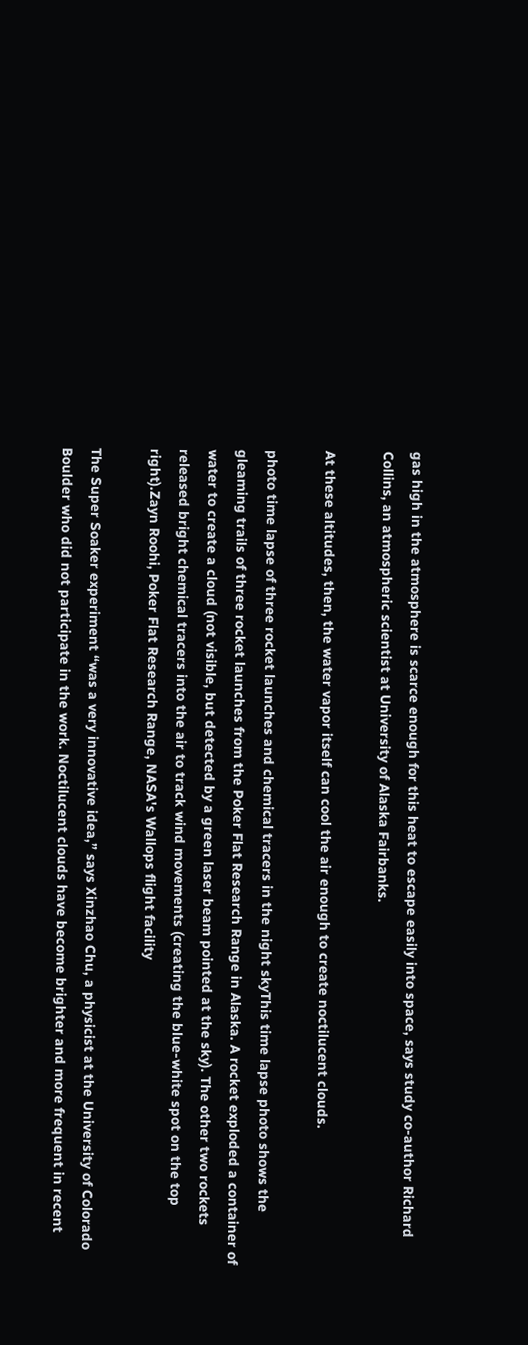gas high in the atmosphere is scarce enough for this heat to escape easily into space, says study co-author Richard Collins, an atmospheric scientist at University of Alaska Fairbanks.

At these altitudes, then, the water vapor itself can cool the air enough to create noctilucent clouds.

photo time lapse of three rocket launches and chemical tracers in the night skyThis time lapse photo shows the gleaming trails of three rocket launches from the Poker Flat Research Range in Alaska. A rocket exploded a container of water to create a cloud (not visible, but detected by a green laser beam pointed at the sky). The other two rockets released bright chemical tracers into the air to track wind movements (creating the blue-white spot on the top right).Zayn Roohi, Poker Flat Research Range, NASA's Wallops flight facility

The Super Soaker experiment “was a very innovative idea,” says Xinzhao Chu, a physicist at the University of Colorado Boulder who did not participate in the work. Noctilucent clouds have become brighter and more frequent in recent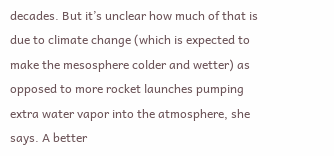decades. But it’s unclear how much of that is due to climate change (which is expected to make the mesosphere colder and wetter) as opposed to more rocket launches pumping extra water vapor into the atmosphere, she says. A better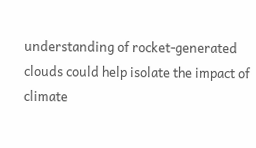understanding of rocket-generated clouds could help isolate the impact of climate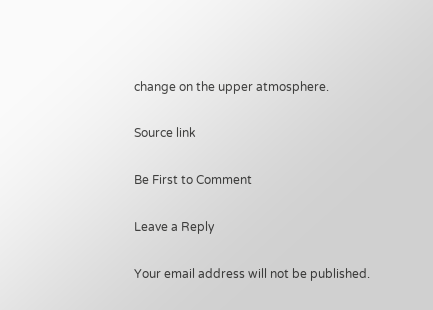change on the upper atmosphere.

Source link

Be First to Comment

Leave a Reply

Your email address will not be published.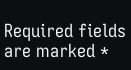Required fields are marked *